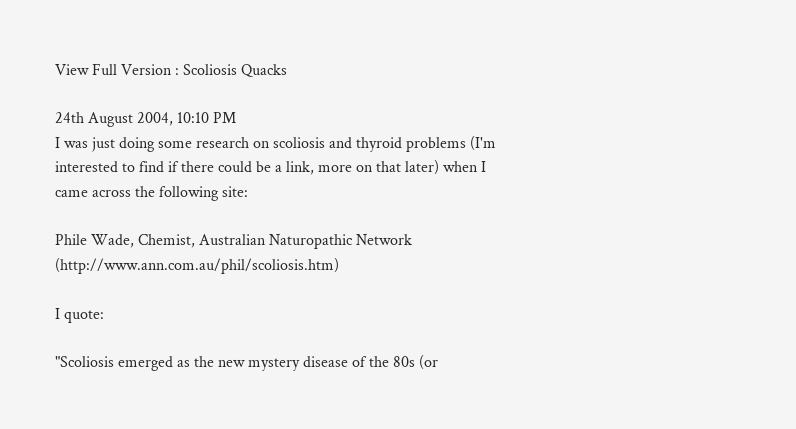View Full Version : Scoliosis Quacks

24th August 2004, 10:10 PM
I was just doing some research on scoliosis and thyroid problems (I'm interested to find if there could be a link, more on that later) when I came across the following site:

Phile Wade, Chemist, Australian Naturopathic Network (http://www.ann.com.au/phil/scoliosis.htm)

I quote:

"Scoliosis emerged as the new mystery disease of the 80s (or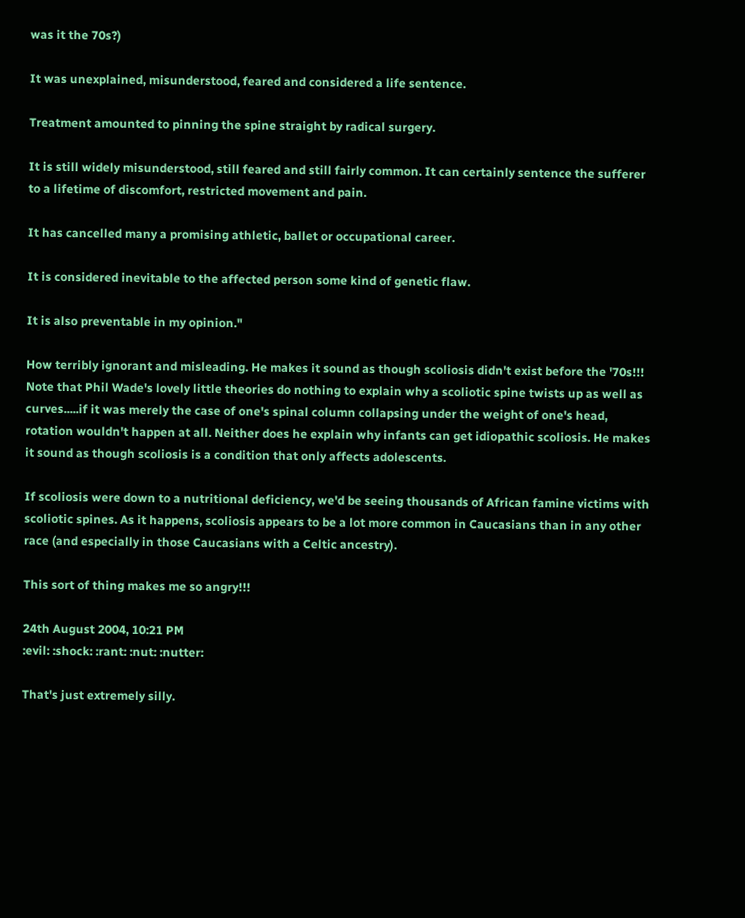was it the 70s?)

It was unexplained, misunderstood, feared and considered a life sentence.

Treatment amounted to pinning the spine straight by radical surgery.

It is still widely misunderstood, still feared and still fairly common. It can certainly sentence the sufferer to a lifetime of discomfort, restricted movement and pain.

It has cancelled many a promising athletic, ballet or occupational career.

It is considered inevitable to the affected person some kind of genetic flaw.

It is also preventable in my opinion."

How terribly ignorant and misleading. He makes it sound as though scoliosis didn't exist before the '70s!!! Note that Phil Wade's lovely little theories do nothing to explain why a scoliotic spine twists up as well as curves.....if it was merely the case of one's spinal column collapsing under the weight of one's head, rotation wouldn't happen at all. Neither does he explain why infants can get idiopathic scoliosis. He makes it sound as though scoliosis is a condition that only affects adolescents.

If scoliosis were down to a nutritional deficiency, we'd be seeing thousands of African famine victims with scoliotic spines. As it happens, scoliosis appears to be a lot more common in Caucasians than in any other race (and especially in those Caucasians with a Celtic ancestry).

This sort of thing makes me so angry!!!

24th August 2004, 10:21 PM
:evil: :shock: :rant: :nut: :nutter:

That's just extremely silly.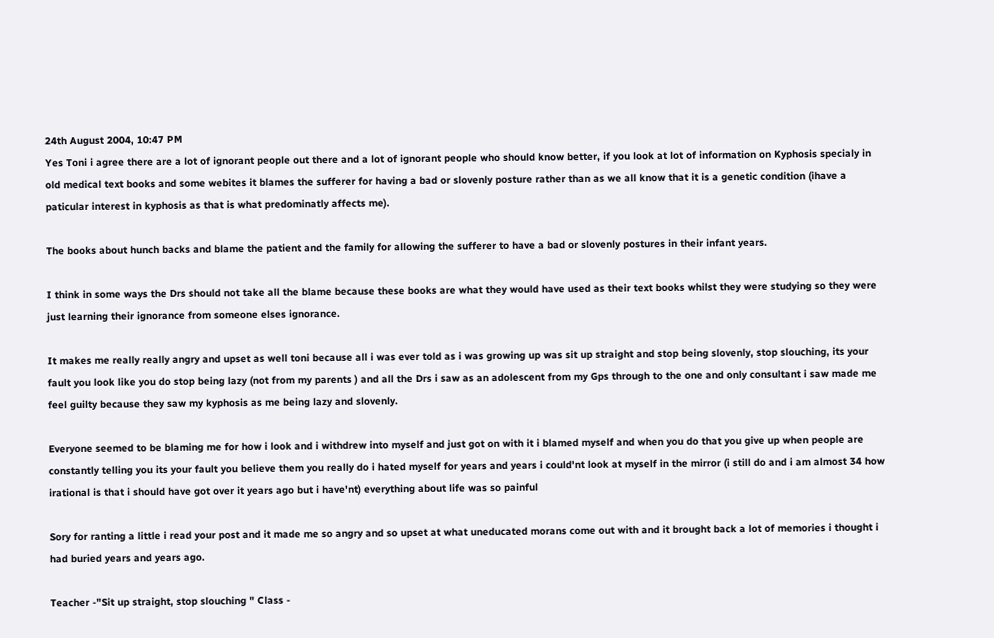24th August 2004, 10:47 PM
Yes Toni i agree there are a lot of ignorant people out there and a lot of ignorant people who should know better, if you look at lot of information on Kyphosis specialy in old medical text books and some webites it blames the sufferer for having a bad or slovenly posture rather than as we all know that it is a genetic condition (ihave a paticular interest in kyphosis as that is what predominatly affects me).

The books about hunch backs and blame the patient and the family for allowing the sufferer to have a bad or slovenly postures in their infant years.

I think in some ways the Drs should not take all the blame because these books are what they would have used as their text books whilst they were studying so they were just learning their ignorance from someone elses ignorance.

It makes me really really angry and upset as well toni because all i was ever told as i was growing up was sit up straight and stop being slovenly, stop slouching, its your fault you look like you do stop being lazy (not from my parents ) and all the Drs i saw as an adolescent from my Gps through to the one and only consultant i saw made me feel guilty because they saw my kyphosis as me being lazy and slovenly.

Everyone seemed to be blaming me for how i look and i withdrew into myself and just got on with it i blamed myself and when you do that you give up when people are constantly telling you its your fault you believe them you really do i hated myself for years and years i could'nt look at myself in the mirror (i still do and i am almost 34 how irational is that i should have got over it years ago but i have'nt) everything about life was so painful

Sory for ranting a little i read your post and it made me so angry and so upset at what uneducated morans come out with and it brought back a lot of memories i thought i had buried years and years ago.

Teacher -"Sit up straight, stop slouching " Class -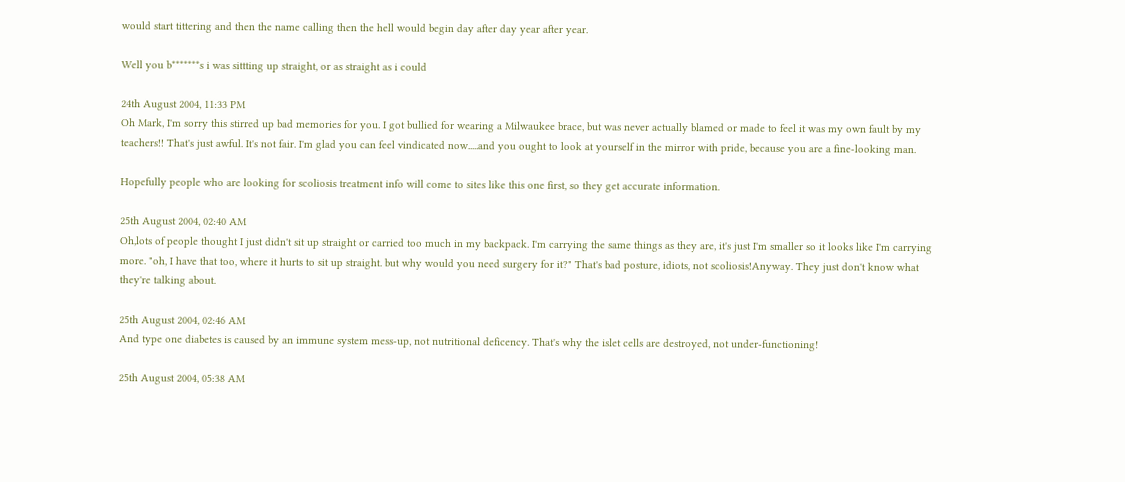would start tittering and then the name calling then the hell would begin day after day year after year.

Well you b*******s i was sittting up straight, or as straight as i could

24th August 2004, 11:33 PM
Oh Mark, I'm sorry this stirred up bad memories for you. I got bullied for wearing a Milwaukee brace, but was never actually blamed or made to feel it was my own fault by my teachers!! That's just awful. It's not fair. I'm glad you can feel vindicated now.....and you ought to look at yourself in the mirror with pride, because you are a fine-looking man.

Hopefully people who are looking for scoliosis treatment info will come to sites like this one first, so they get accurate information.

25th August 2004, 02:40 AM
Oh,lots of people thought I just didn't sit up straight or carried too much in my backpack. I'm carrying the same things as they are, it's just I'm smaller so it looks like I'm carrying more. "oh, I have that too, where it hurts to sit up straight. but why would you need surgery for it?" That's bad posture, idiots, not scoliosis!Anyway. They just don't know what they're talking about.

25th August 2004, 02:46 AM
And type one diabetes is caused by an immune system mess-up, not nutritional deficency. That's why the islet cells are destroyed, not under-functioning!

25th August 2004, 05:38 AM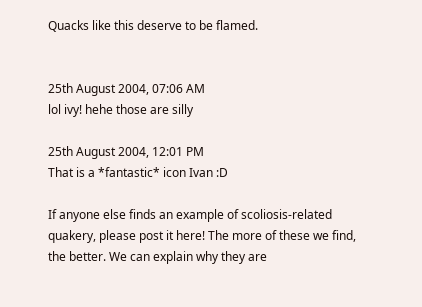Quacks like this deserve to be flamed.


25th August 2004, 07:06 AM
lol ivy! hehe those are silly

25th August 2004, 12:01 PM
That is a *fantastic* icon Ivan :D

If anyone else finds an example of scoliosis-related quakery, please post it here! The more of these we find, the better. We can explain why they are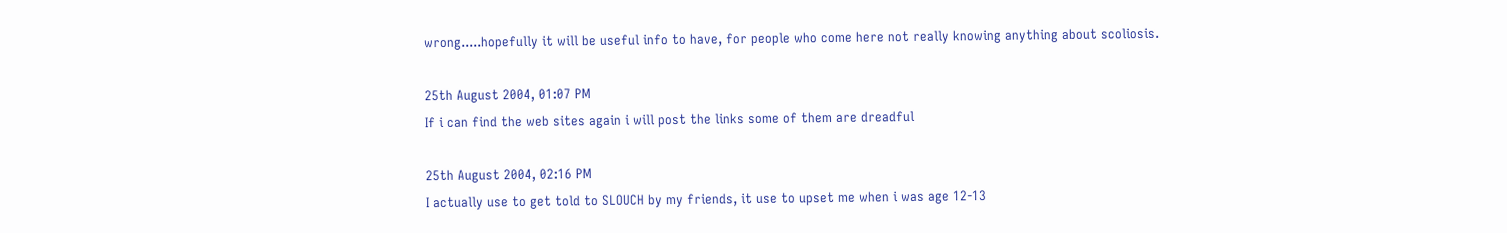wrong.....hopefully it will be useful info to have, for people who come here not really knowing anything about scoliosis.

25th August 2004, 01:07 PM
If i can find the web sites again i will post the links some of them are dreadful

25th August 2004, 02:16 PM
I actually use to get told to SLOUCH by my friends, it use to upset me when i was age 12-13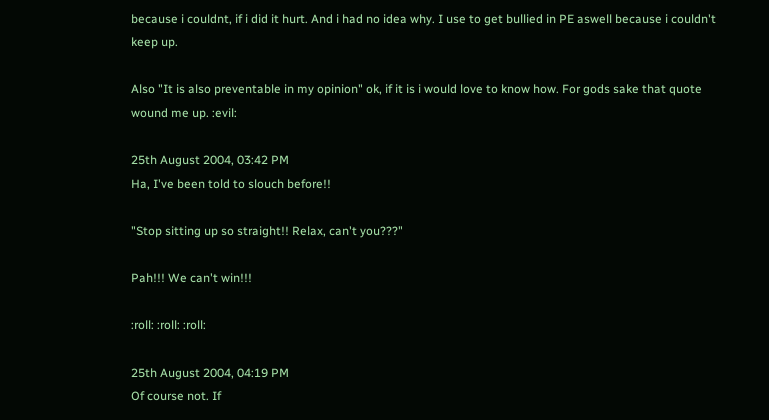because i couldnt, if i did it hurt. And i had no idea why. I use to get bullied in PE aswell because i couldn't keep up.

Also "It is also preventable in my opinion" ok, if it is i would love to know how. For gods sake that quote wound me up. :evil:

25th August 2004, 03:42 PM
Ha, I've been told to slouch before!!

"Stop sitting up so straight!! Relax, can't you???"

Pah!!! We can't win!!!

:roll: :roll: :roll:

25th August 2004, 04:19 PM
Of course not. If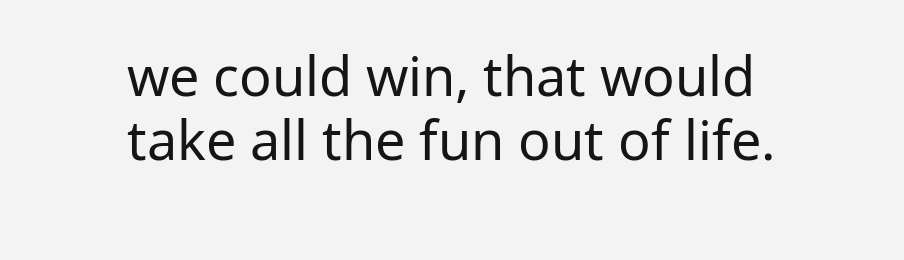we could win, that would take all the fun out of life.